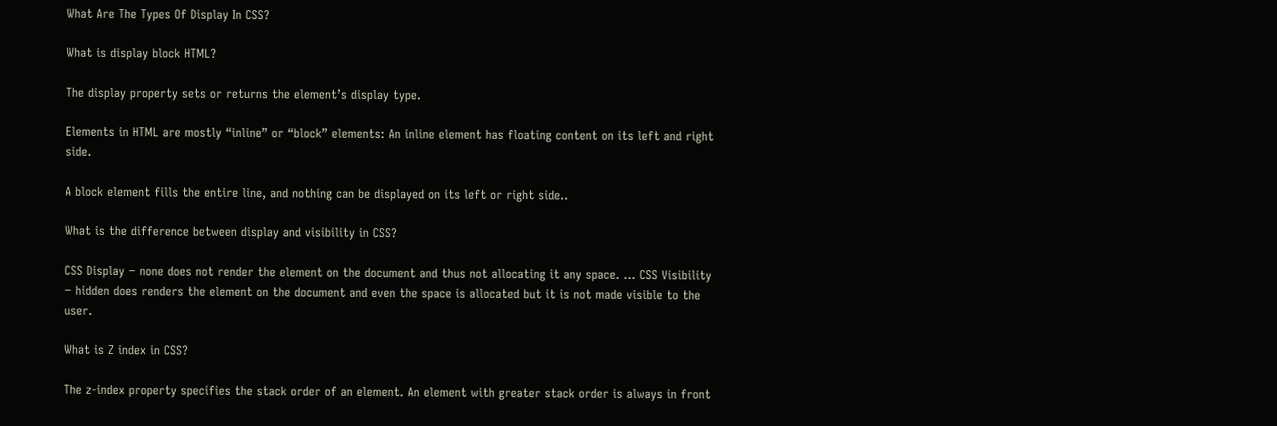What Are The Types Of Display In CSS?

What is display block HTML?

The display property sets or returns the element’s display type.

Elements in HTML are mostly “inline” or “block” elements: An inline element has floating content on its left and right side.

A block element fills the entire line, and nothing can be displayed on its left or right side..

What is the difference between display and visibility in CSS?

CSS Display − none does not render the element on the document and thus not allocating it any space. … CSS Visibility − hidden does renders the element on the document and even the space is allocated but it is not made visible to the user.

What is Z index in CSS?

The z-index property specifies the stack order of an element. An element with greater stack order is always in front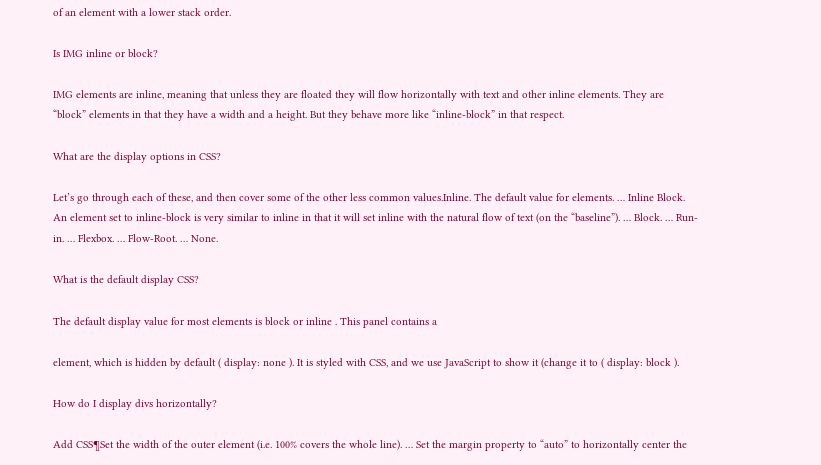of an element with a lower stack order.

Is IMG inline or block?

IMG elements are inline, meaning that unless they are floated they will flow horizontally with text and other inline elements. They are “block” elements in that they have a width and a height. But they behave more like “inline-block” in that respect.

What are the display options in CSS?

Let’s go through each of these, and then cover some of the other less common values.Inline. The default value for elements. … Inline Block. An element set to inline-block is very similar to inline in that it will set inline with the natural flow of text (on the “baseline”). … Block. … Run-in. … Flexbox. … Flow-Root. … None.

What is the default display CSS?

The default display value for most elements is block or inline . This panel contains a

element, which is hidden by default ( display: none ). It is styled with CSS, and we use JavaScript to show it (change it to ( display: block ).

How do I display divs horizontally?

Add CSS¶Set the width of the outer element (i.e. 100% covers the whole line). … Set the margin property to “auto” to horizontally center the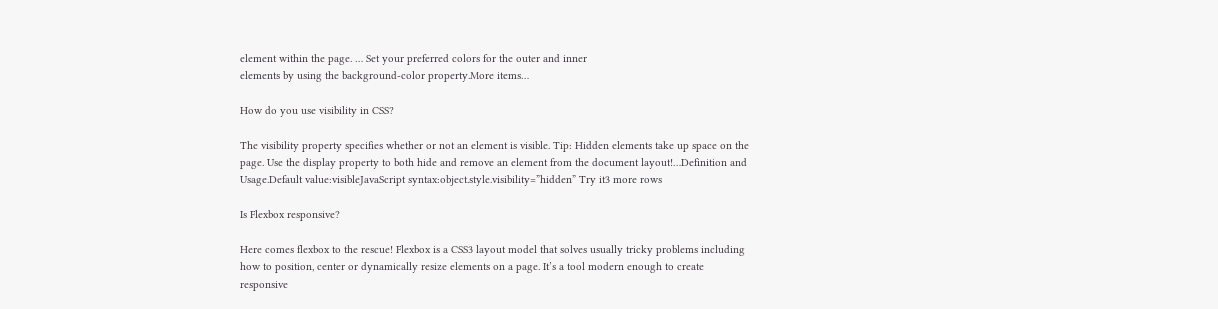element within the page. … Set your preferred colors for the outer and inner
elements by using the background-color property.More items…

How do you use visibility in CSS?

The visibility property specifies whether or not an element is visible. Tip: Hidden elements take up space on the page. Use the display property to both hide and remove an element from the document layout!…Definition and Usage.Default value:visibleJavaScript syntax:object.style.visibility=”hidden” Try it3 more rows

Is Flexbox responsive?

Here comes flexbox to the rescue! Flexbox is a CSS3 layout model that solves usually tricky problems including how to position, center or dynamically resize elements on a page. It’s a tool modern enough to create responsive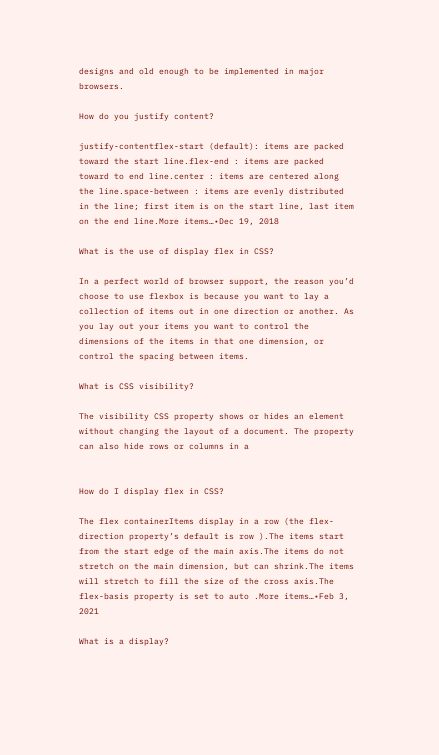designs and old enough to be implemented in major browsers.

How do you justify content?

justify-contentflex-start (default): items are packed toward the start line.flex-end : items are packed toward to end line.center : items are centered along the line.space-between : items are evenly distributed in the line; first item is on the start line, last item on the end line.More items…•Dec 19, 2018

What is the use of display flex in CSS?

In a perfect world of browser support, the reason you’d choose to use flexbox is because you want to lay a collection of items out in one direction or another. As you lay out your items you want to control the dimensions of the items in that one dimension, or control the spacing between items.

What is CSS visibility?

The visibility CSS property shows or hides an element without changing the layout of a document. The property can also hide rows or columns in a


How do I display flex in CSS?

The flex containerItems display in a row (the flex-direction property’s default is row ).The items start from the start edge of the main axis.The items do not stretch on the main dimension, but can shrink.The items will stretch to fill the size of the cross axis.The flex-basis property is set to auto .More items…•Feb 3, 2021

What is a display?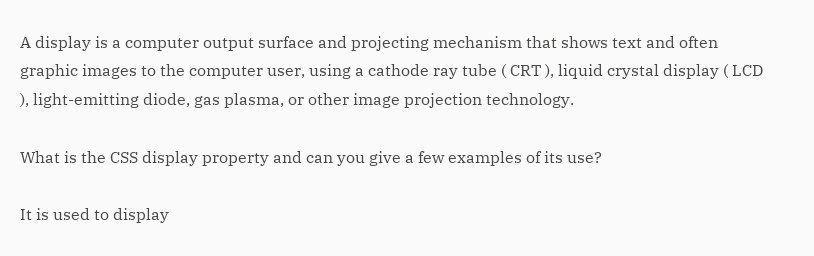A display is a computer output surface and projecting mechanism that shows text and often graphic images to the computer user, using a cathode ray tube ( CRT ), liquid crystal display ( LCD ), light-emitting diode, gas plasma, or other image projection technology.

What is the CSS display property and can you give a few examples of its use?

It is used to display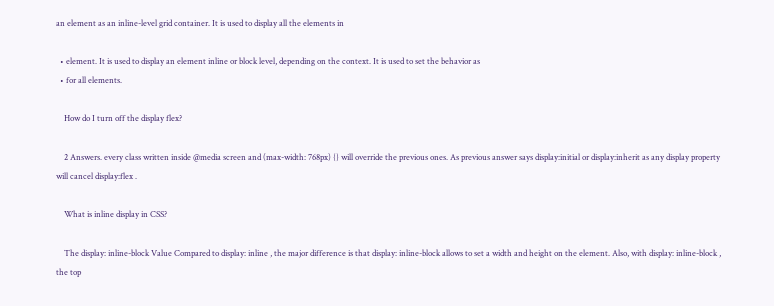an element as an inline-level grid container. It is used to display all the elements in

  • element. It is used to display an element inline or block level, depending on the context. It is used to set the behavior as
  • for all elements.

    How do I turn off the display flex?

    2 Answers. every class written inside @media screen and (max-width: 768px) {} will override the previous ones. As previous answer says display:initial or display:inherit as any display property will cancel display:flex .

    What is inline display in CSS?

    The display: inline-block Value Compared to display: inline , the major difference is that display: inline-block allows to set a width and height on the element. Also, with display: inline-block , the top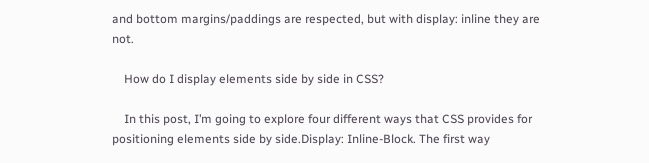and bottom margins/paddings are respected, but with display: inline they are not.

    How do I display elements side by side in CSS?

    In this post, I’m going to explore four different ways that CSS provides for positioning elements side by side.Display: Inline-Block. The first way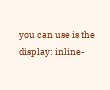you can use is the display: inline-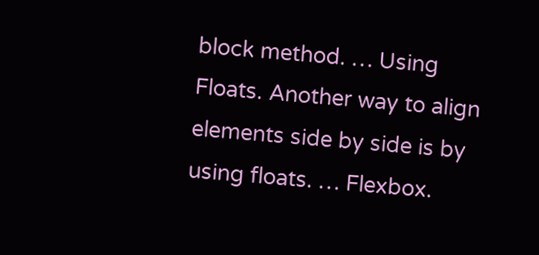block method. … Using Floats. Another way to align elements side by side is by using floats. … Flexbox.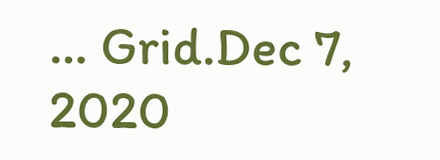… Grid.Dec 7, 2020